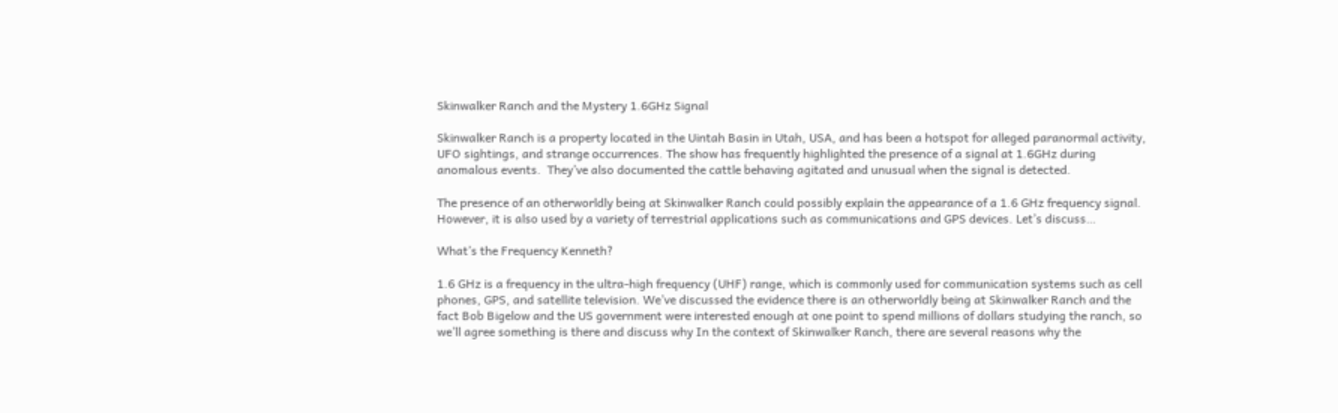Skinwalker Ranch and the Mystery 1.6GHz Signal

Skinwalker Ranch is a property located in the Uintah Basin in Utah, USA, and has been a hotspot for alleged paranormal activity, UFO sightings, and strange occurrences. The show has frequently highlighted the presence of a signal at 1.6GHz during anomalous events.  They’ve also documented the cattle behaving agitated and unusual when the signal is detected.

The presence of an otherworldly being at Skinwalker Ranch could possibly explain the appearance of a 1.6 GHz frequency signal.  However, it is also used by a variety of terrestrial applications such as communications and GPS devices. Let’s discuss…

What’s the Frequency Kenneth?

1.6 GHz is a frequency in the ultra-high frequency (UHF) range, which is commonly used for communication systems such as cell phones, GPS, and satellite television. We’ve discussed the evidence there is an otherworldly being at Skinwalker Ranch and the fact Bob Bigelow and the US government were interested enough at one point to spend millions of dollars studying the ranch, so we’ll agree something is there and discuss why In the context of Skinwalker Ranch, there are several reasons why the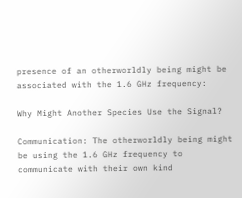presence of an otherworldly being might be associated with the 1.6 GHz frequency:

Why Might Another Species Use the Signal?

Communication: The otherworldly being might be using the 1.6 GHz frequency to communicate with their own kind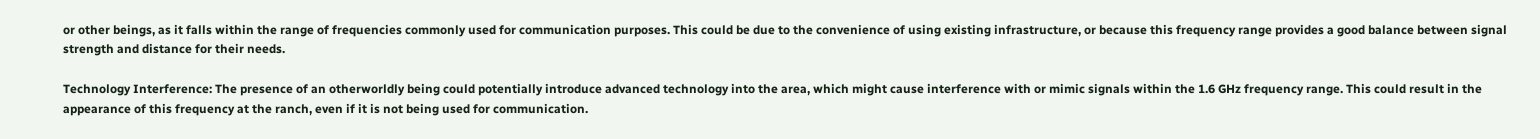or other beings, as it falls within the range of frequencies commonly used for communication purposes. This could be due to the convenience of using existing infrastructure, or because this frequency range provides a good balance between signal strength and distance for their needs.

Technology Interference: The presence of an otherworldly being could potentially introduce advanced technology into the area, which might cause interference with or mimic signals within the 1.6 GHz frequency range. This could result in the appearance of this frequency at the ranch, even if it is not being used for communication.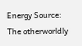Energy Source: The otherworldly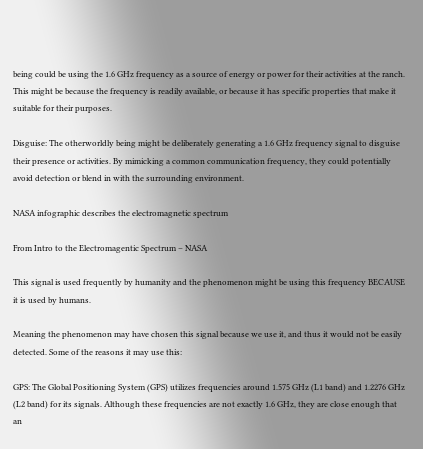being could be using the 1.6 GHz frequency as a source of energy or power for their activities at the ranch. This might be because the frequency is readily available, or because it has specific properties that make it suitable for their purposes.

Disguise: The otherworldly being might be deliberately generating a 1.6 GHz frequency signal to disguise their presence or activities. By mimicking a common communication frequency, they could potentially avoid detection or blend in with the surrounding environment.

NASA infographic describes the electromagnetic spectrum

From Intro to the Electromagentic Spectrum – NASA

This signal is used frequently by humanity and the phenomenon might be using this frequency BECAUSE it is used by humans.

Meaning the phenomenon may have chosen this signal because we use it, and thus it would not be easily detected. Some of the reasons it may use this:

GPS: The Global Positioning System (GPS) utilizes frequencies around 1.575 GHz (L1 band) and 1.2276 GHz (L2 band) for its signals. Although these frequencies are not exactly 1.6 GHz, they are close enough that an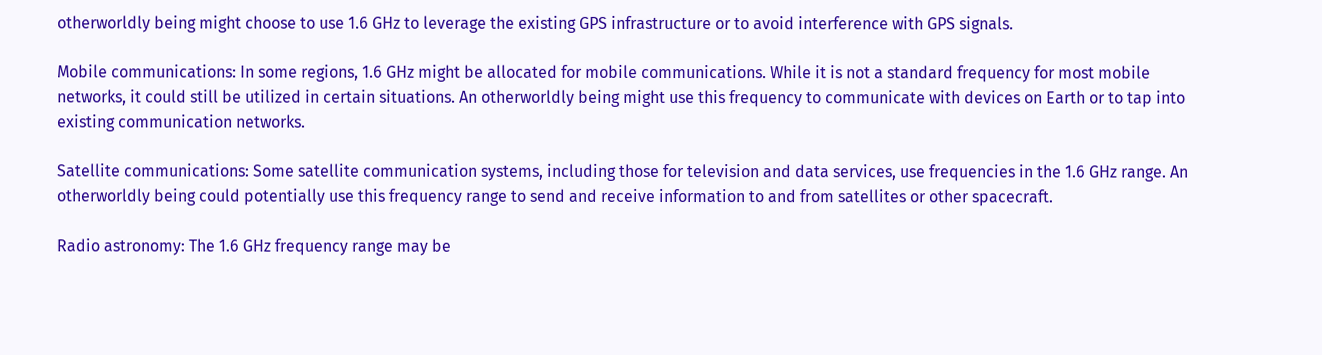otherworldly being might choose to use 1.6 GHz to leverage the existing GPS infrastructure or to avoid interference with GPS signals.

Mobile communications: In some regions, 1.6 GHz might be allocated for mobile communications. While it is not a standard frequency for most mobile networks, it could still be utilized in certain situations. An otherworldly being might use this frequency to communicate with devices on Earth or to tap into existing communication networks.

Satellite communications: Some satellite communication systems, including those for television and data services, use frequencies in the 1.6 GHz range. An otherworldly being could potentially use this frequency range to send and receive information to and from satellites or other spacecraft.

Radio astronomy: The 1.6 GHz frequency range may be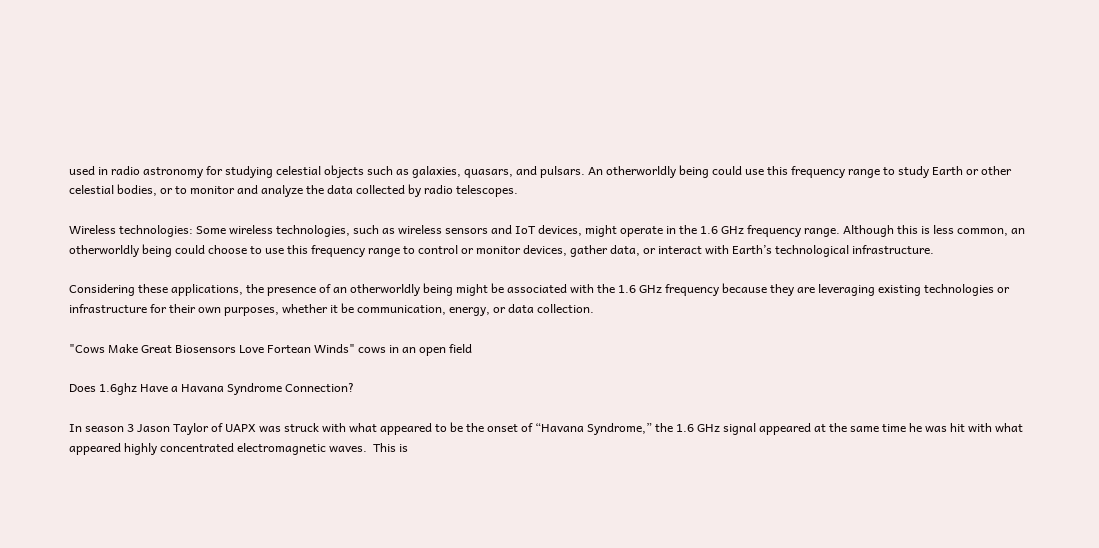used in radio astronomy for studying celestial objects such as galaxies, quasars, and pulsars. An otherworldly being could use this frequency range to study Earth or other celestial bodies, or to monitor and analyze the data collected by radio telescopes.

Wireless technologies: Some wireless technologies, such as wireless sensors and IoT devices, might operate in the 1.6 GHz frequency range. Although this is less common, an otherworldly being could choose to use this frequency range to control or monitor devices, gather data, or interact with Earth’s technological infrastructure.

Considering these applications, the presence of an otherworldly being might be associated with the 1.6 GHz frequency because they are leveraging existing technologies or infrastructure for their own purposes, whether it be communication, energy, or data collection.

"Cows Make Great Biosensors Love Fortean Winds" cows in an open field

Does 1.6ghz Have a Havana Syndrome Connection?

In season 3 Jason Taylor of UAPX was struck with what appeared to be the onset of “Havana Syndrome,” the 1.6 GHz signal appeared at the same time he was hit with what appeared highly concentrated electromagnetic waves.  This is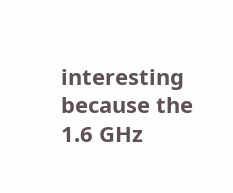interesting because the 1.6 GHz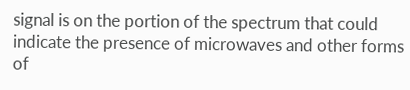signal is on the portion of the spectrum that could indicate the presence of microwaves and other forms of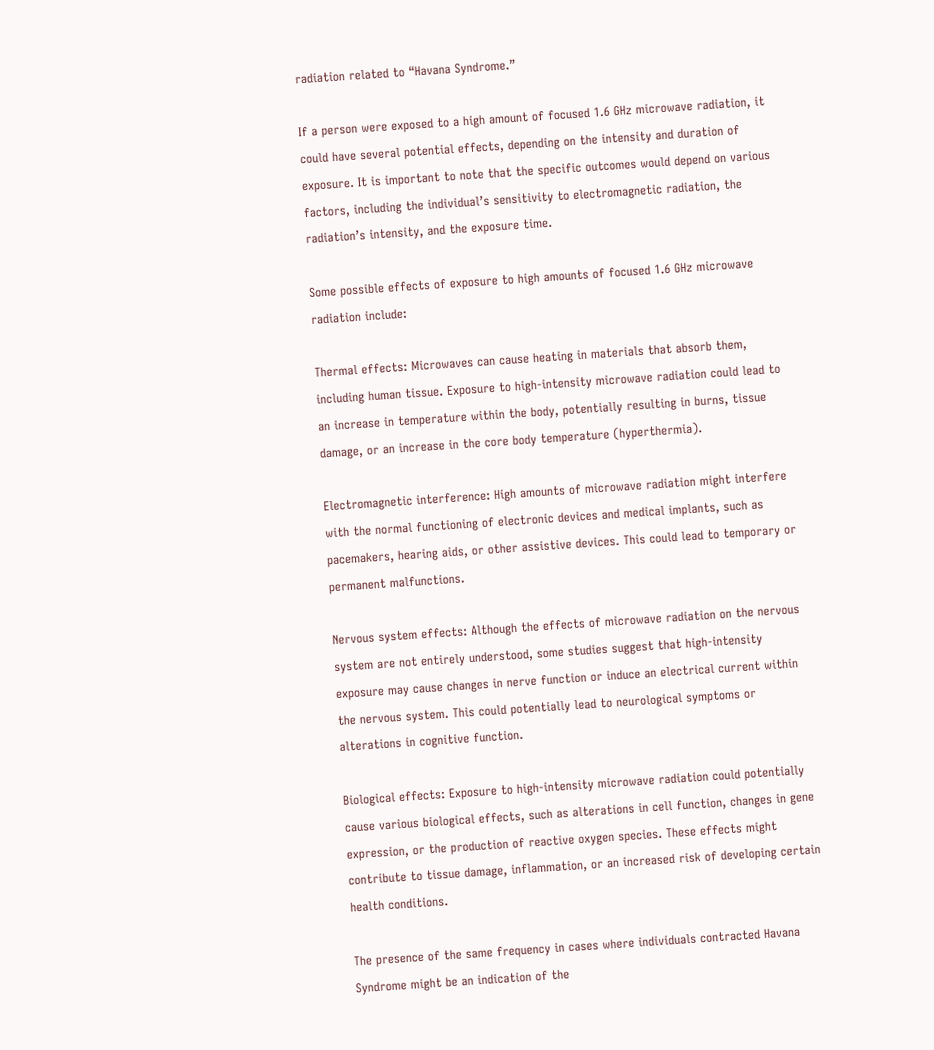radiation related to “Havana Syndrome.”

If a person were exposed to a high amount of focused 1.6 GHz microwave radiation, it could have several potential effects, depending on the intensity and duration of exposure. It is important to note that the specific outcomes would depend on various factors, including the individual’s sensitivity to electromagnetic radiation, the radiation’s intensity, and the exposure time.

Some possible effects of exposure to high amounts of focused 1.6 GHz microwave radiation include:

Thermal effects: Microwaves can cause heating in materials that absorb them, including human tissue. Exposure to high-intensity microwave radiation could lead to an increase in temperature within the body, potentially resulting in burns, tissue damage, or an increase in the core body temperature (hyperthermia).

Electromagnetic interference: High amounts of microwave radiation might interfere with the normal functioning of electronic devices and medical implants, such as pacemakers, hearing aids, or other assistive devices. This could lead to temporary or permanent malfunctions.

Nervous system effects: Although the effects of microwave radiation on the nervous system are not entirely understood, some studies suggest that high-intensity exposure may cause changes in nerve function or induce an electrical current within the nervous system. This could potentially lead to neurological symptoms or alterations in cognitive function.

Biological effects: Exposure to high-intensity microwave radiation could potentially cause various biological effects, such as alterations in cell function, changes in gene expression, or the production of reactive oxygen species. These effects might contribute to tissue damage, inflammation, or an increased risk of developing certain health conditions.

The presence of the same frequency in cases where individuals contracted Havana Syndrome might be an indication of the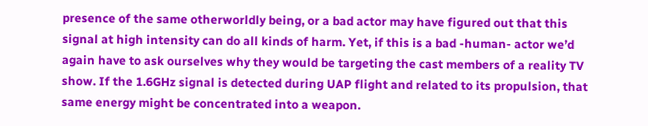presence of the same otherworldly being, or a bad actor may have figured out that this signal at high intensity can do all kinds of harm. Yet, if this is a bad -human- actor we’d again have to ask ourselves why they would be targeting the cast members of a reality TV show. If the 1.6GHz signal is detected during UAP flight and related to its propulsion, that same energy might be concentrated into a weapon.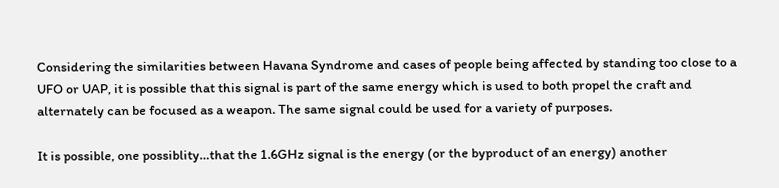Considering the similarities between Havana Syndrome and cases of people being affected by standing too close to a UFO or UAP, it is possible that this signal is part of the same energy which is used to both propel the craft and alternately can be focused as a weapon. The same signal could be used for a variety of purposes.

It is possible, one possiblity…that the 1.6GHz signal is the energy (or the byproduct of an energy) another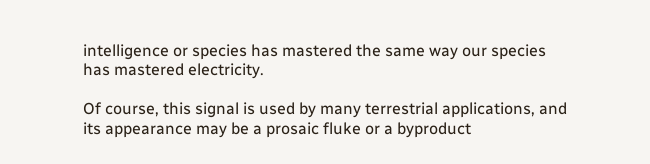intelligence or species has mastered the same way our species has mastered electricity.

Of course, this signal is used by many terrestrial applications, and its appearance may be a prosaic fluke or a byproduct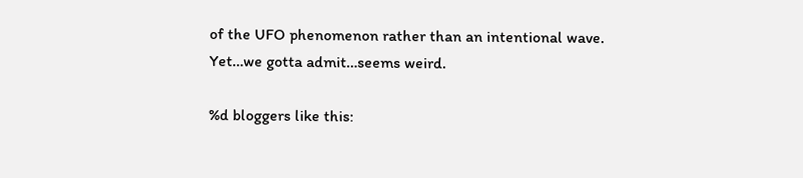of the UFO phenomenon rather than an intentional wave. Yet…we gotta admit…seems weird.

%d bloggers like this: